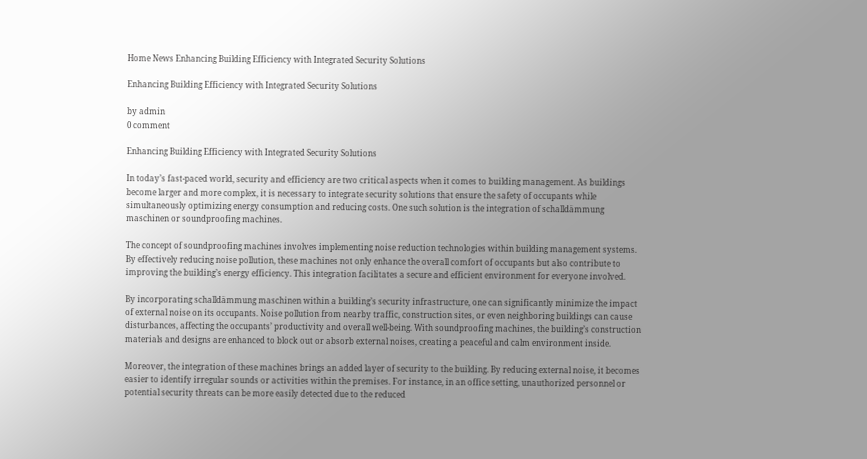Home News Enhancing Building Efficiency with Integrated Security Solutions

Enhancing Building Efficiency with Integrated Security Solutions

by admin
0 comment

Enhancing Building Efficiency with Integrated Security Solutions

In today’s fast-paced world, security and efficiency are two critical aspects when it comes to building management. As buildings become larger and more complex, it is necessary to integrate security solutions that ensure the safety of occupants while simultaneously optimizing energy consumption and reducing costs. One such solution is the integration of schalldämmung maschinen or soundproofing machines.

The concept of soundproofing machines involves implementing noise reduction technologies within building management systems. By effectively reducing noise pollution, these machines not only enhance the overall comfort of occupants but also contribute to improving the building’s energy efficiency. This integration facilitates a secure and efficient environment for everyone involved.

By incorporating schalldämmung maschinen within a building’s security infrastructure, one can significantly minimize the impact of external noise on its occupants. Noise pollution from nearby traffic, construction sites, or even neighboring buildings can cause disturbances, affecting the occupants’ productivity and overall well-being. With soundproofing machines, the building’s construction materials and designs are enhanced to block out or absorb external noises, creating a peaceful and calm environment inside.

Moreover, the integration of these machines brings an added layer of security to the building. By reducing external noise, it becomes easier to identify irregular sounds or activities within the premises. For instance, in an office setting, unauthorized personnel or potential security threats can be more easily detected due to the reduced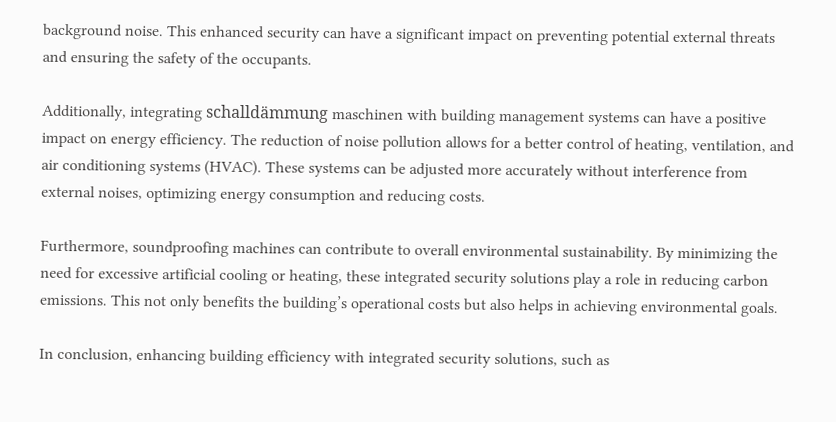background noise. This enhanced security can have a significant impact on preventing potential external threats and ensuring the safety of the occupants.

Additionally, integrating schalldämmung maschinen with building management systems can have a positive impact on energy efficiency. The reduction of noise pollution allows for a better control of heating, ventilation, and air conditioning systems (HVAC). These systems can be adjusted more accurately without interference from external noises, optimizing energy consumption and reducing costs.

Furthermore, soundproofing machines can contribute to overall environmental sustainability. By minimizing the need for excessive artificial cooling or heating, these integrated security solutions play a role in reducing carbon emissions. This not only benefits the building’s operational costs but also helps in achieving environmental goals.

In conclusion, enhancing building efficiency with integrated security solutions, such as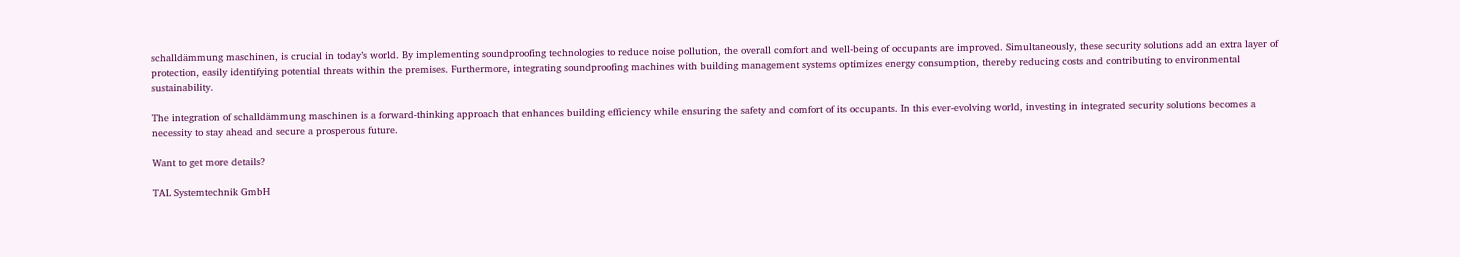schalldämmung maschinen, is crucial in today’s world. By implementing soundproofing technologies to reduce noise pollution, the overall comfort and well-being of occupants are improved. Simultaneously, these security solutions add an extra layer of protection, easily identifying potential threats within the premises. Furthermore, integrating soundproofing machines with building management systems optimizes energy consumption, thereby reducing costs and contributing to environmental sustainability.

The integration of schalldämmung maschinen is a forward-thinking approach that enhances building efficiency while ensuring the safety and comfort of its occupants. In this ever-evolving world, investing in integrated security solutions becomes a necessity to stay ahead and secure a prosperous future.

Want to get more details?

TAL Systemtechnik GmbH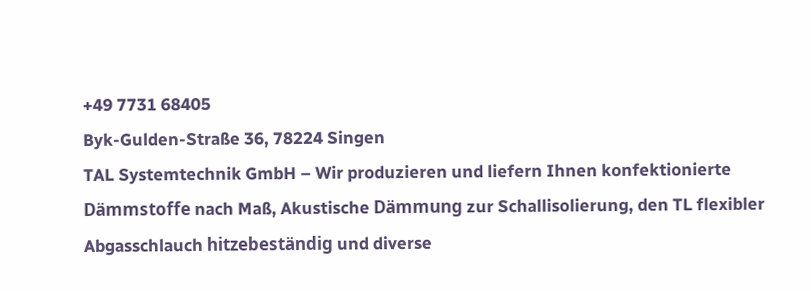+49 7731 68405
Byk-Gulden-Straße 36, 78224 Singen
TAL Systemtechnik GmbH – Wir produzieren und liefern Ihnen konfektionierte Dämmstoffe nach Maß, Akustische Dämmung zur Schallisolierung, den TL flexibler Abgasschlauch hitzebeständig und diverse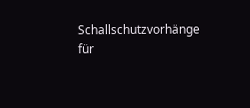Schallschutzvorhänge für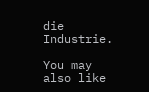die Industrie.

You may also like